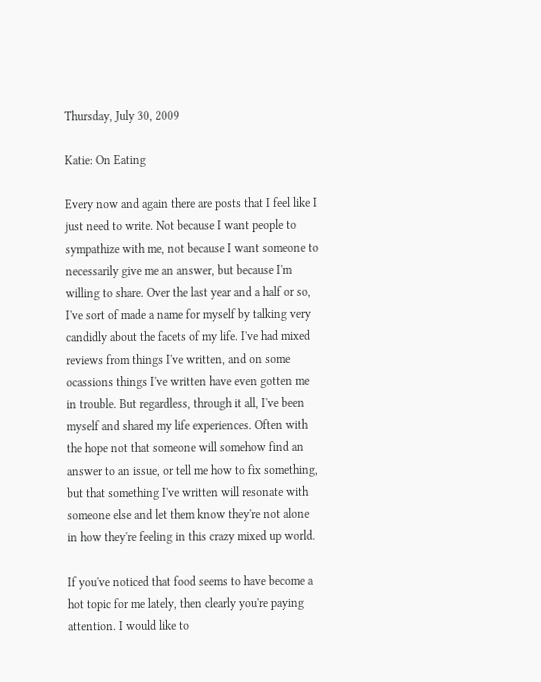Thursday, July 30, 2009

Katie: On Eating

Every now and again there are posts that I feel like I just need to write. Not because I want people to sympathize with me, not because I want someone to necessarily give me an answer, but because I'm willing to share. Over the last year and a half or so, I've sort of made a name for myself by talking very candidly about the facets of my life. I've had mixed reviews from things I've written, and on some ocassions things I've written have even gotten me in trouble. But regardless, through it all, I've been myself and shared my life experiences. Often with the hope not that someone will somehow find an answer to an issue, or tell me how to fix something, but that something I've written will resonate with someone else and let them know they're not alone in how they're feeling in this crazy mixed up world.

If you've noticed that food seems to have become a hot topic for me lately, then clearly you're paying attention. I would like to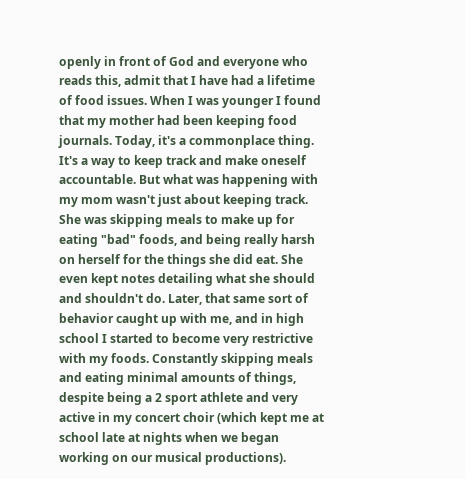openly in front of God and everyone who reads this, admit that I have had a lifetime of food issues. When I was younger I found that my mother had been keeping food journals. Today, it's a commonplace thing. It's a way to keep track and make oneself accountable. But what was happening with my mom wasn't just about keeping track. She was skipping meals to make up for eating "bad" foods, and being really harsh on herself for the things she did eat. She even kept notes detailing what she should and shouldn't do. Later, that same sort of behavior caught up with me, and in high school I started to become very restrictive with my foods. Constantly skipping meals and eating minimal amounts of things, despite being a 2 sport athlete and very active in my concert choir (which kept me at school late at nights when we began working on our musical productions).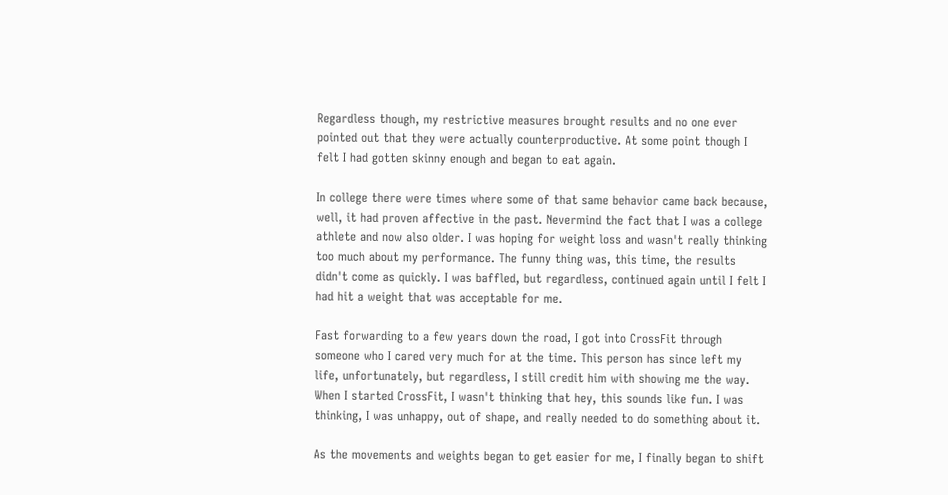Regardless though, my restrictive measures brought results and no one ever pointed out that they were actually counterproductive. At some point though I felt I had gotten skinny enough and began to eat again.

In college there were times where some of that same behavior came back because, well, it had proven affective in the past. Nevermind the fact that I was a college athlete and now also older. I was hoping for weight loss and wasn't really thinking too much about my performance. The funny thing was, this time, the results didn't come as quickly. I was baffled, but regardless, continued again until I felt I had hit a weight that was acceptable for me.

Fast forwarding to a few years down the road, I got into CrossFit through someone who I cared very much for at the time. This person has since left my life, unfortunately, but regardless, I still credit him with showing me the way. When I started CrossFit, I wasn't thinking that hey, this sounds like fun. I was thinking, I was unhappy, out of shape, and really needed to do something about it.

As the movements and weights began to get easier for me, I finally began to shift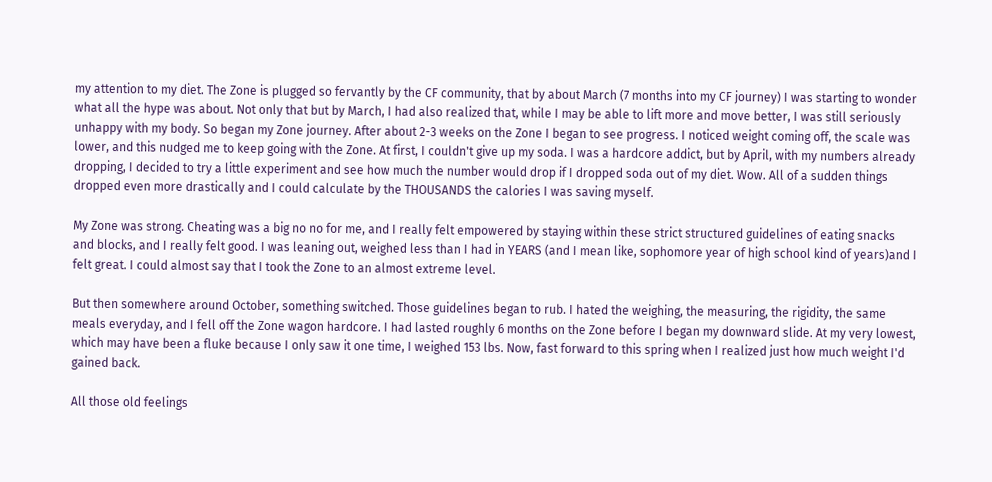my attention to my diet. The Zone is plugged so fervantly by the CF community, that by about March (7 months into my CF journey) I was starting to wonder what all the hype was about. Not only that but by March, I had also realized that, while I may be able to lift more and move better, I was still seriously unhappy with my body. So began my Zone journey. After about 2-3 weeks on the Zone I began to see progress. I noticed weight coming off, the scale was lower, and this nudged me to keep going with the Zone. At first, I couldn't give up my soda. I was a hardcore addict, but by April, with my numbers already dropping, I decided to try a little experiment and see how much the number would drop if I dropped soda out of my diet. Wow. All of a sudden things dropped even more drastically and I could calculate by the THOUSANDS the calories I was saving myself.

My Zone was strong. Cheating was a big no no for me, and I really felt empowered by staying within these strict structured guidelines of eating snacks and blocks, and I really felt good. I was leaning out, weighed less than I had in YEARS (and I mean like, sophomore year of high school kind of years)and I felt great. I could almost say that I took the Zone to an almost extreme level.

But then somewhere around October, something switched. Those guidelines began to rub. I hated the weighing, the measuring, the rigidity, the same meals everyday, and I fell off the Zone wagon hardcore. I had lasted roughly 6 months on the Zone before I began my downward slide. At my very lowest, which may have been a fluke because I only saw it one time, I weighed 153 lbs. Now, fast forward to this spring when I realized just how much weight I'd gained back.

All those old feelings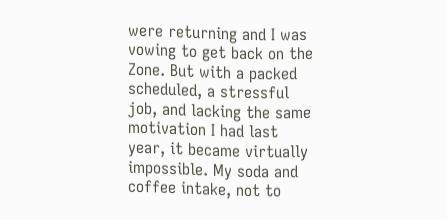were returning and I was vowing to get back on the Zone. But with a packed scheduled, a stressful job, and lacking the same motivation I had last year, it became virtually impossible. My soda and coffee intake, not to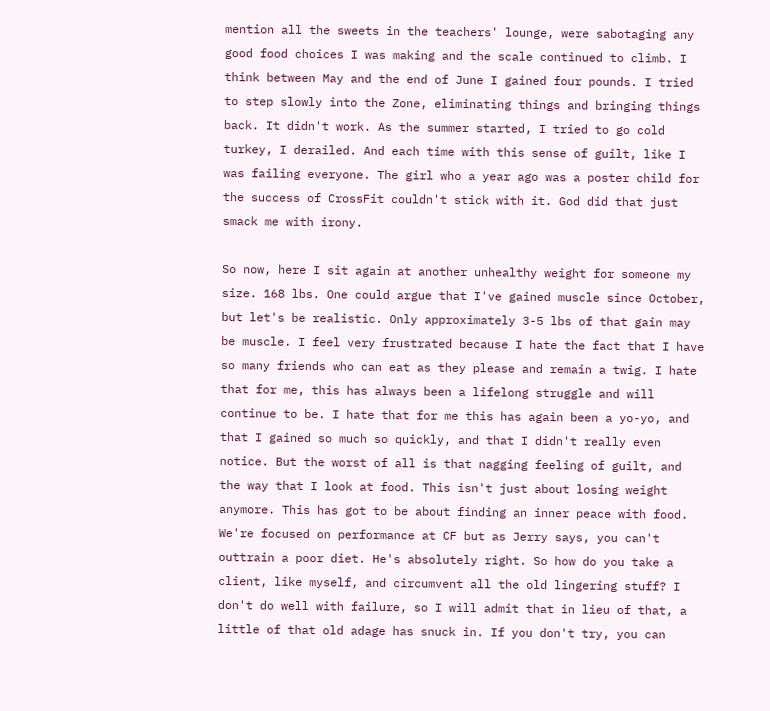mention all the sweets in the teachers' lounge, were sabotaging any good food choices I was making and the scale continued to climb. I think between May and the end of June I gained four pounds. I tried to step slowly into the Zone, eliminating things and bringing things back. It didn't work. As the summer started, I tried to go cold turkey, I derailed. And each time with this sense of guilt, like I was failing everyone. The girl who a year ago was a poster child for the success of CrossFit couldn't stick with it. God did that just smack me with irony.

So now, here I sit again at another unhealthy weight for someone my size. 168 lbs. One could argue that I've gained muscle since October, but let's be realistic. Only approximately 3-5 lbs of that gain may be muscle. I feel very frustrated because I hate the fact that I have so many friends who can eat as they please and remain a twig. I hate that for me, this has always been a lifelong struggle and will continue to be. I hate that for me this has again been a yo-yo, and that I gained so much so quickly, and that I didn't really even notice. But the worst of all is that nagging feeling of guilt, and the way that I look at food. This isn't just about losing weight anymore. This has got to be about finding an inner peace with food. We're focused on performance at CF but as Jerry says, you can't outtrain a poor diet. He's absolutely right. So how do you take a client, like myself, and circumvent all the old lingering stuff? I don't do well with failure, so I will admit that in lieu of that, a little of that old adage has snuck in. If you don't try, you can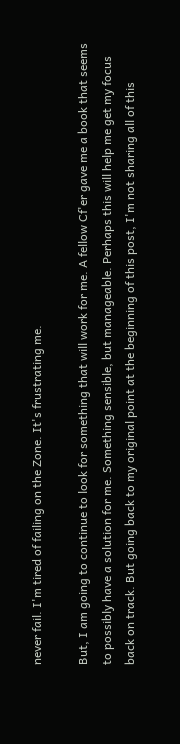never fail. I'm tired of failing on the Zone. It's frustrating me.

But, I am going to continue to look for something that will work for me. A fellow Cf'er gave me a book that seems to possibly have a solution for me. Something sensible, but manageable. Perhaps this will help me get my focus back on track. But going back to my original point at the beginning of this post, I'm not sharing all of this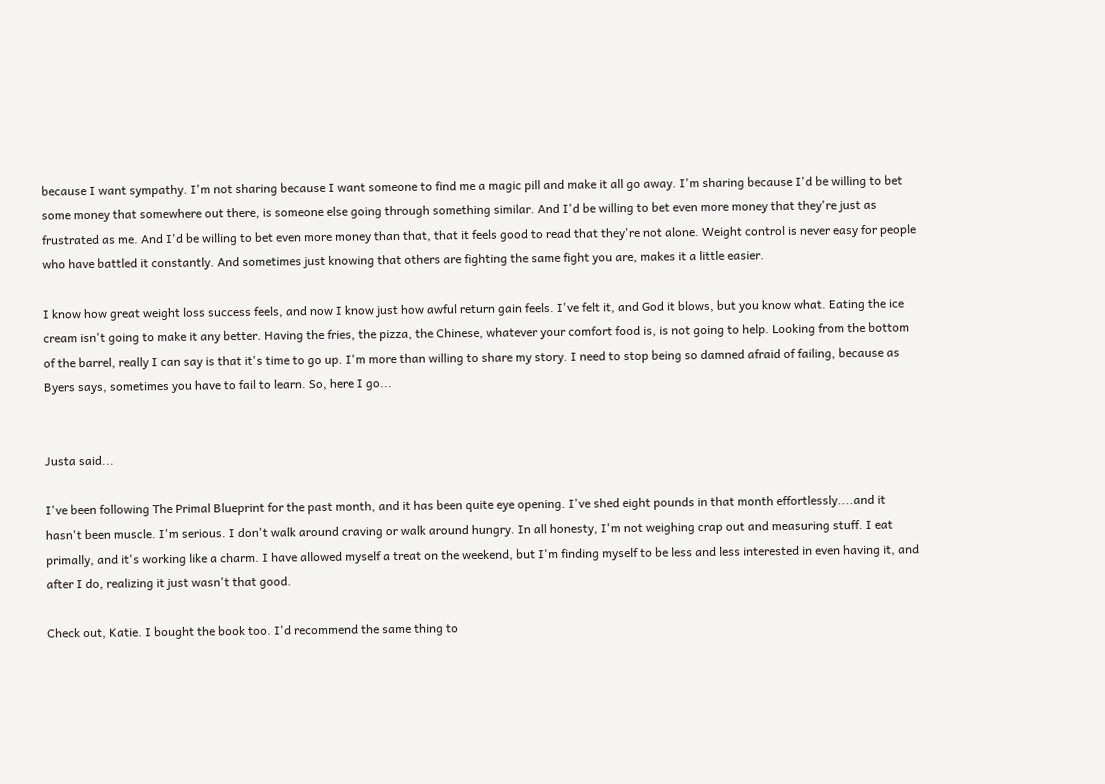because I want sympathy. I'm not sharing because I want someone to find me a magic pill and make it all go away. I'm sharing because I'd be willing to bet some money that somewhere out there, is someone else going through something similar. And I'd be willing to bet even more money that they're just as frustrated as me. And I'd be willing to bet even more money than that, that it feels good to read that they're not alone. Weight control is never easy for people who have battled it constantly. And sometimes just knowing that others are fighting the same fight you are, makes it a little easier.

I know how great weight loss success feels, and now I know just how awful return gain feels. I've felt it, and God it blows, but you know what. Eating the ice cream isn't going to make it any better. Having the fries, the pizza, the Chinese, whatever your comfort food is, is not going to help. Looking from the bottom of the barrel, really I can say is that it's time to go up. I'm more than willing to share my story. I need to stop being so damned afraid of failing, because as Byers says, sometimes you have to fail to learn. So, here I go...


Justa said...

I've been following The Primal Blueprint for the past month, and it has been quite eye opening. I've shed eight pounds in that month effortlessly....and it hasn't been muscle. I'm serious. I don't walk around craving or walk around hungry. In all honesty, I'm not weighing crap out and measuring stuff. I eat primally, and it's working like a charm. I have allowed myself a treat on the weekend, but I'm finding myself to be less and less interested in even having it, and after I do, realizing it just wasn't that good.

Check out, Katie. I bought the book too. I'd recommend the same thing to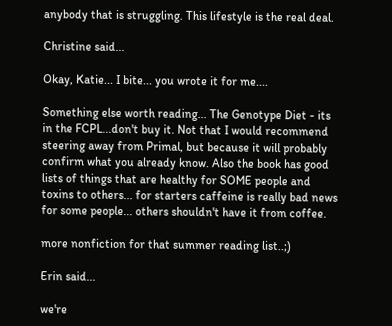anybody that is struggling. This lifestyle is the real deal.

Christine said...

Okay, Katie... I bite... you wrote it for me....

Something else worth reading... The Genotype Diet - its in the FCPL...don't buy it. Not that I would recommend steering away from Primal, but because it will probably confirm what you already know. Also the book has good lists of things that are healthy for SOME people and toxins to others... for starters caffeine is really bad news for some people... others shouldn't have it from coffee.

more nonfiction for that summer reading list..;)

Erin said...

we're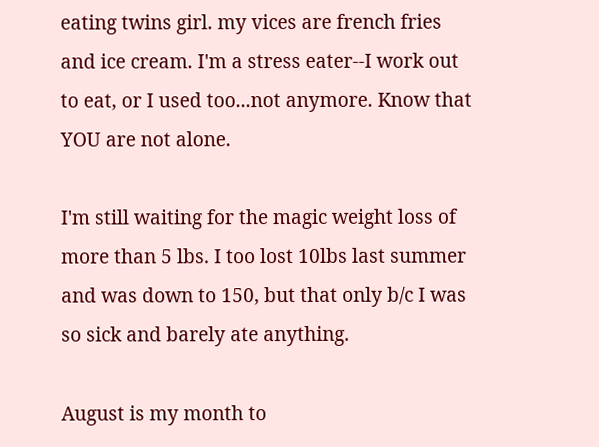eating twins girl. my vices are french fries and ice cream. I'm a stress eater--I work out to eat, or I used too...not anymore. Know that YOU are not alone.

I'm still waiting for the magic weight loss of more than 5 lbs. I too lost 10lbs last summer and was down to 150, but that only b/c I was so sick and barely ate anything.

August is my month to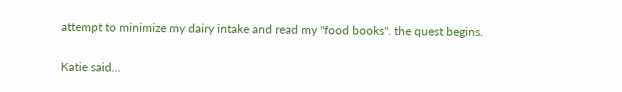attempt to minimize my dairy intake and read my "food books". the quest begins.

Katie said...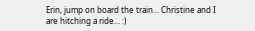Erin, jump on board the train... Christine and I are hitching a ride... :)